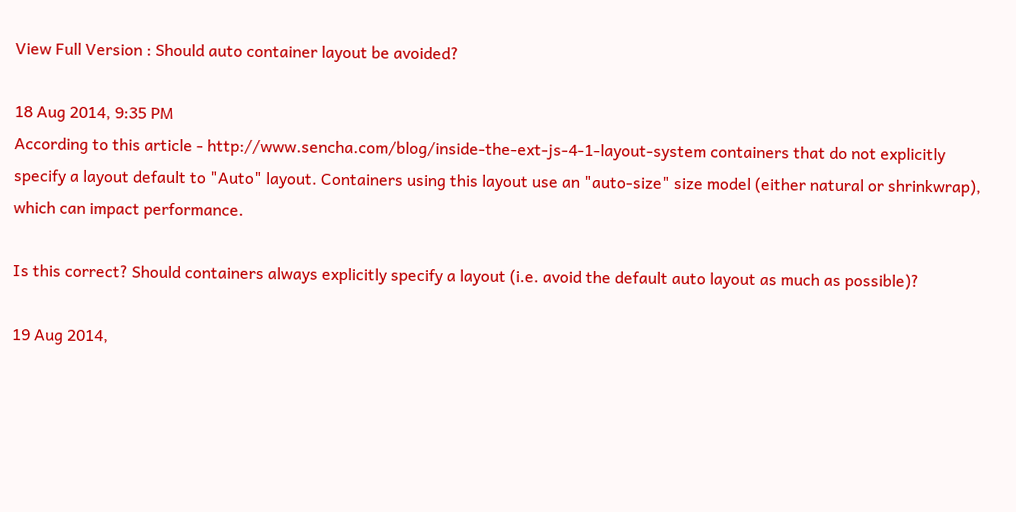View Full Version : Should auto container layout be avoided?

18 Aug 2014, 9:35 PM
According to this article - http://www.sencha.com/blog/inside-the-ext-js-4-1-layout-system containers that do not explicitly specify a layout default to "Auto" layout. Containers using this layout use an "auto-size" size model (either natural or shrinkwrap), which can impact performance.

Is this correct? Should containers always explicitly specify a layout (i.e. avoid the default auto layout as much as possible)?

19 Aug 2014,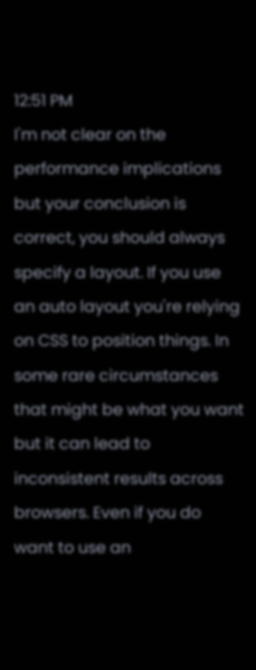12:51 PM
I'm not clear on the performance implications but your conclusion is correct, you should always specify a layout. If you use an auto layout you're relying on CSS to position things. In some rare circumstances that might be what you want but it can lead to inconsistent results across browsers. Even if you do want to use an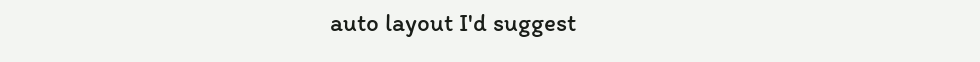auto layout I'd suggest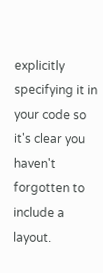explicitly specifying it in your code so it's clear you haven't forgotten to include a layout.